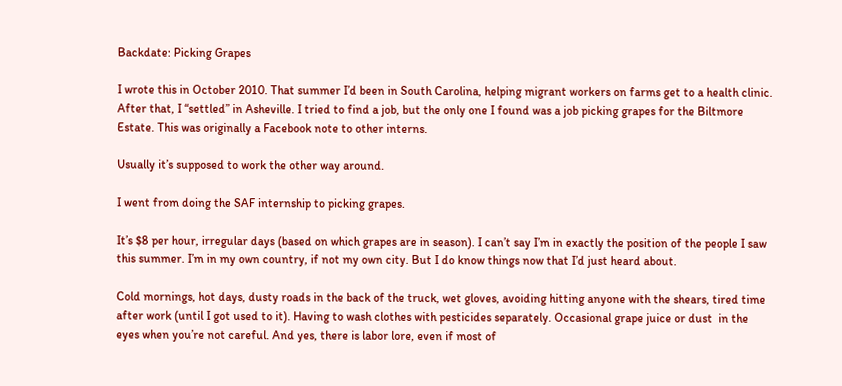Backdate: Picking Grapes

I wrote this in October 2010. That summer I’d been in South Carolina, helping migrant workers on farms get to a health clinic. After that, I “settled” in Asheville. I tried to find a job, but the only one I found was a job picking grapes for the Biltmore Estate. This was originally a Facebook note to other interns.

Usually it’s supposed to work the other way around.

I went from doing the SAF internship to picking grapes.

It’s $8 per hour, irregular days (based on which grapes are in season). I can’t say I’m in exactly the position of the people I saw this summer. I’m in my own country, if not my own city. But I do know things now that I’d just heard about.

Cold mornings, hot days, dusty roads in the back of the truck, wet gloves, avoiding hitting anyone with the shears, tired time after work (until I got used to it). Having to wash clothes with pesticides separately. Occasional grape juice or dust  in the eyes when you’re not careful. And yes, there is labor lore, even if most of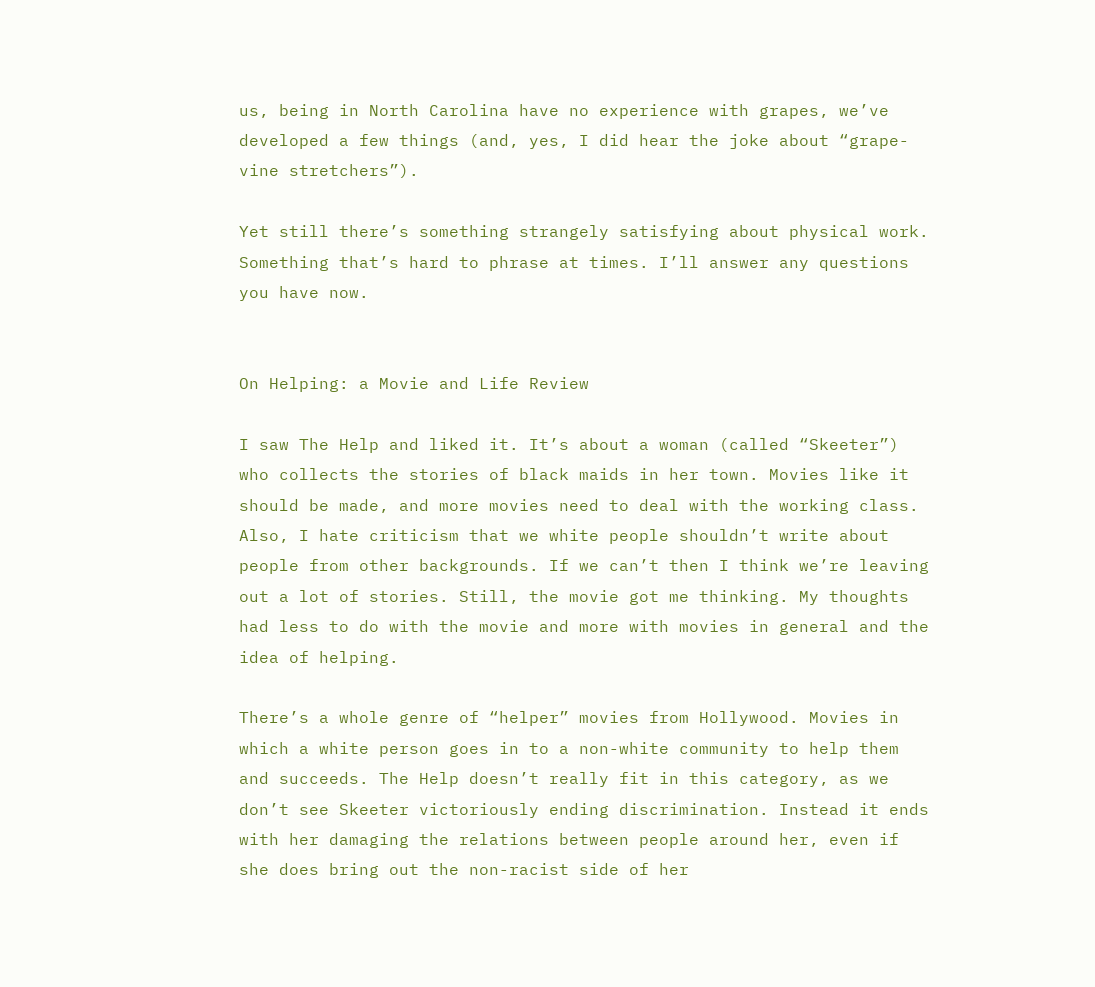us, being in North Carolina have no experience with grapes, we’ve developed a few things (and, yes, I did hear the joke about “grape-vine stretchers”).

Yet still there’s something strangely satisfying about physical work. Something that’s hard to phrase at times. I’ll answer any questions you have now.


On Helping: a Movie and Life Review

I saw The Help and liked it. It’s about a woman (called “Skeeter”) who collects the stories of black maids in her town. Movies like it should be made, and more movies need to deal with the working class. Also, I hate criticism that we white people shouldn’t write about people from other backgrounds. If we can’t then I think we’re leaving out a lot of stories. Still, the movie got me thinking. My thoughts had less to do with the movie and more with movies in general and the idea of helping.

There’s a whole genre of “helper” movies from Hollywood. Movies in which a white person goes in to a non-white community to help them and succeeds. The Help doesn’t really fit in this category, as we don’t see Skeeter victoriously ending discrimination. Instead it ends with her damaging the relations between people around her, even if she does bring out the non-racist side of her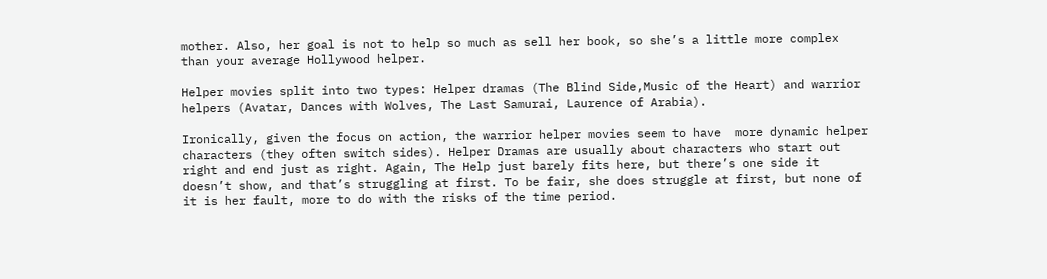mother. Also, her goal is not to help so much as sell her book, so she’s a little more complex than your average Hollywood helper.

Helper movies split into two types: Helper dramas (The Blind Side,Music of the Heart) and warrior helpers (Avatar, Dances with Wolves, The Last Samurai, Laurence of Arabia).

Ironically, given the focus on action, the warrior helper movies seem to have  more dynamic helper characters (they often switch sides). Helper Dramas are usually about characters who start out right and end just as right. Again, The Help just barely fits here, but there’s one side it doesn’t show, and that’s struggling at first. To be fair, she does struggle at first, but none of it is her fault, more to do with the risks of the time period.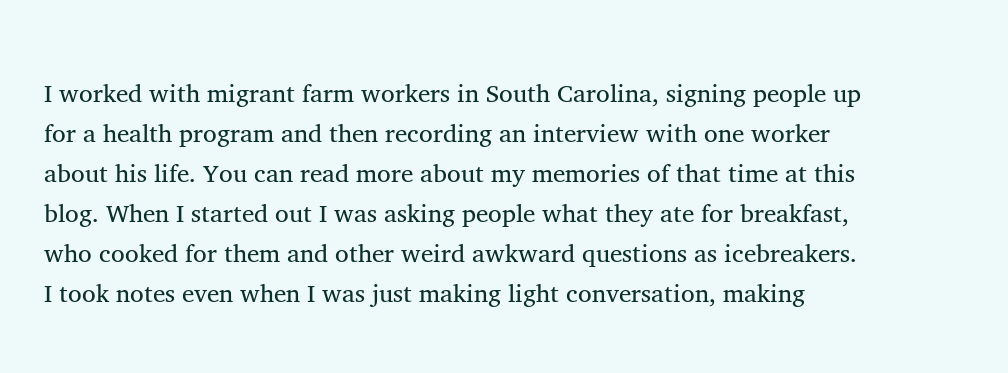I worked with migrant farm workers in South Carolina, signing people up for a health program and then recording an interview with one worker about his life. You can read more about my memories of that time at this blog. When I started out I was asking people what they ate for breakfast, who cooked for them and other weird awkward questions as icebreakers. I took notes even when I was just making light conversation, making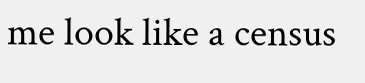me look like a census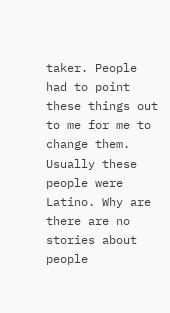taker. People had to point these things out to me for me to change them. Usually these people were Latino. Why are there are no stories about people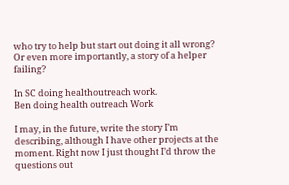who try to help but start out doing it all wrong? Or even more importantly, a story of a helper failing?

In SC doing healthoutreach work.
Ben doing health outreach Work

I may, in the future, write the story I’m describing, although I have other projects at the moment. Right now I just thought I’d throw the questions out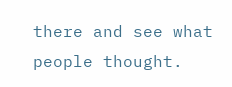there and see what people thought.